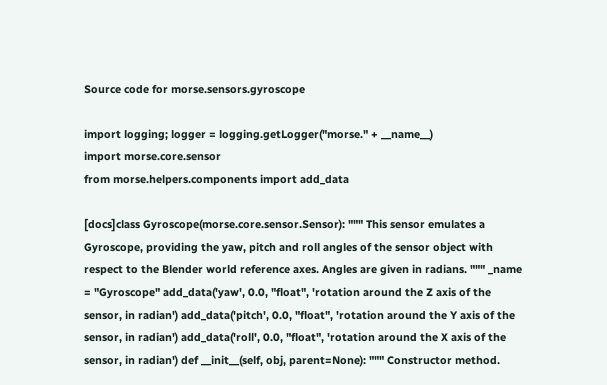Source code for morse.sensors.gyroscope

import logging; logger = logging.getLogger("morse." + __name__)
import morse.core.sensor
from morse.helpers.components import add_data

[docs]class Gyroscope(morse.core.sensor.Sensor): """ This sensor emulates a Gyroscope, providing the yaw, pitch and roll angles of the sensor object with respect to the Blender world reference axes. Angles are given in radians. """ _name = "Gyroscope" add_data('yaw', 0.0, "float", 'rotation around the Z axis of the sensor, in radian') add_data('pitch', 0.0, "float", 'rotation around the Y axis of the sensor, in radian') add_data('roll', 0.0, "float", 'rotation around the X axis of the sensor, in radian') def __init__(self, obj, parent=None): """ Constructor method.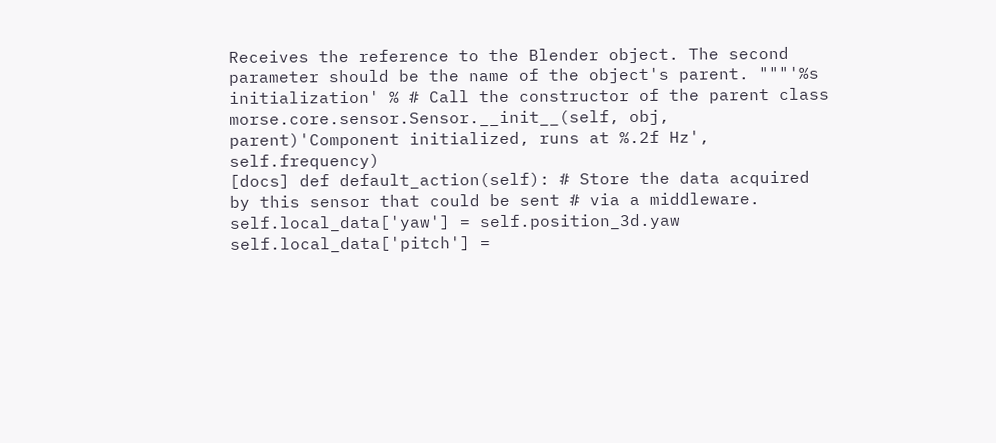Receives the reference to the Blender object. The second parameter should be the name of the object's parent. """'%s initialization' % # Call the constructor of the parent class morse.core.sensor.Sensor.__init__(self, obj, parent)'Component initialized, runs at %.2f Hz', self.frequency)
[docs] def default_action(self): # Store the data acquired by this sensor that could be sent # via a middleware. self.local_data['yaw'] = self.position_3d.yaw self.local_data['pitch'] =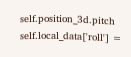self.position_3d.pitch self.local_data['roll'] =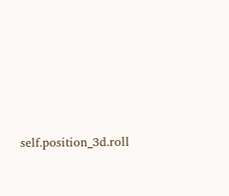self.position_3d.roll